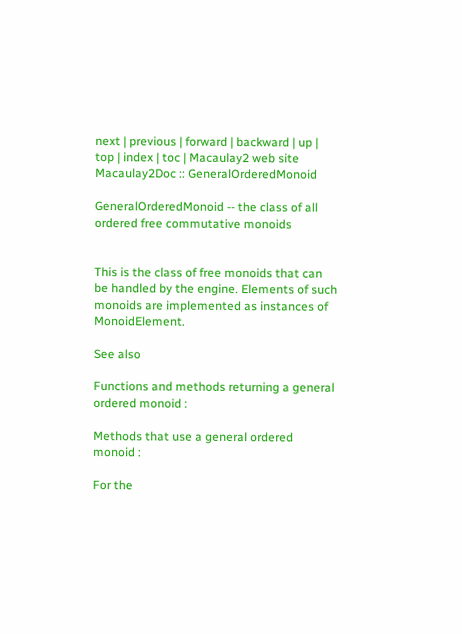next | previous | forward | backward | up | top | index | toc | Macaulay2 web site
Macaulay2Doc :: GeneralOrderedMonoid

GeneralOrderedMonoid -- the class of all ordered free commutative monoids


This is the class of free monoids that can be handled by the engine. Elements of such monoids are implemented as instances of MonoidElement.

See also

Functions and methods returning a general ordered monoid :

Methods that use a general ordered monoid :

For the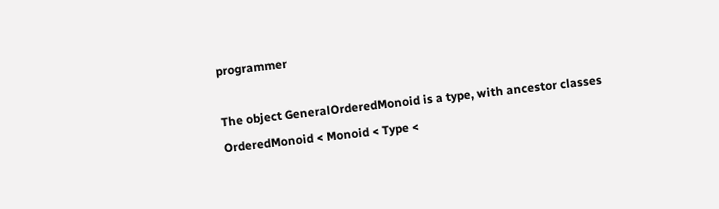programmer

The object GeneralOrderedMonoid is a type, with ancestor classes OrderedMonoid < Monoid < Type <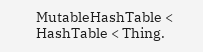MutableHashTable < HashTable < Thing.